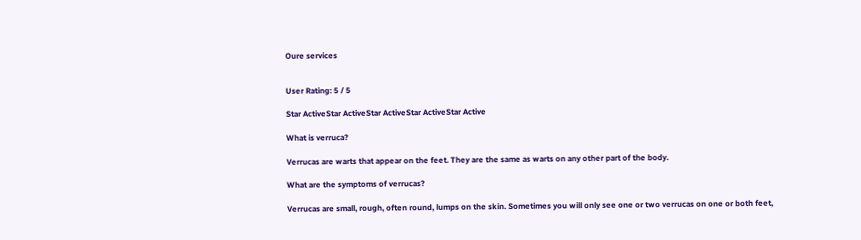Oure services


User Rating: 5 / 5

Star ActiveStar ActiveStar ActiveStar ActiveStar Active

What is verruca?

Verrucas are warts that appear on the feet. They are the same as warts on any other part of the body.

What are the symptoms of verrucas?

Verrucas are small, rough, often round, lumps on the skin. Sometimes you will only see one or two verrucas on one or both feet,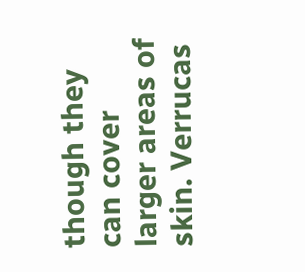though they can cover larger areas of skin. Verrucas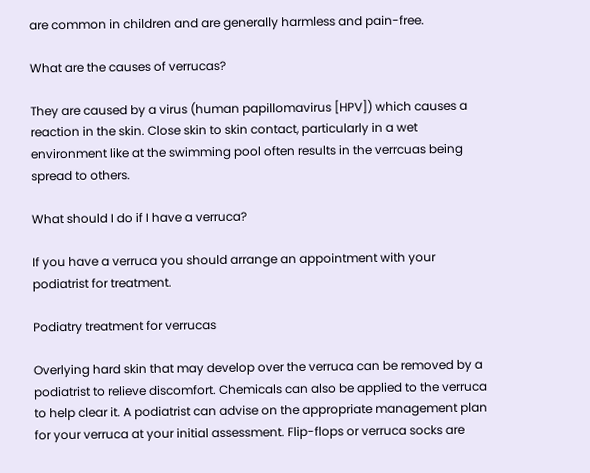are common in children and are generally harmless and pain-free.

What are the causes of verrucas?

They are caused by a virus (human papillomavirus [HPV]) which causes a reaction in the skin. Close skin to skin contact, particularly in a wet environment like at the swimming pool often results in the verrcuas being spread to others.

What should I do if I have a verruca?

If you have a verruca you should arrange an appointment with your podiatrist for treatment.

Podiatry treatment for verrucas

Overlying hard skin that may develop over the verruca can be removed by a podiatrist to relieve discomfort. Chemicals can also be applied to the verruca to help clear it. A podiatrist can advise on the appropriate management plan for your verruca at your initial assessment. Flip-flops or verruca socks are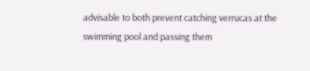advisable to both prevent catching verrucas at the swimming pool and passing them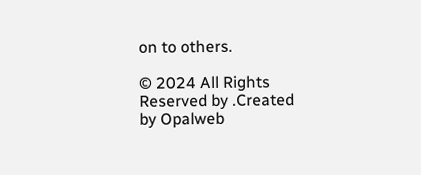on to others.

© 2024 All Rights Reserved by .Created by Opalweb